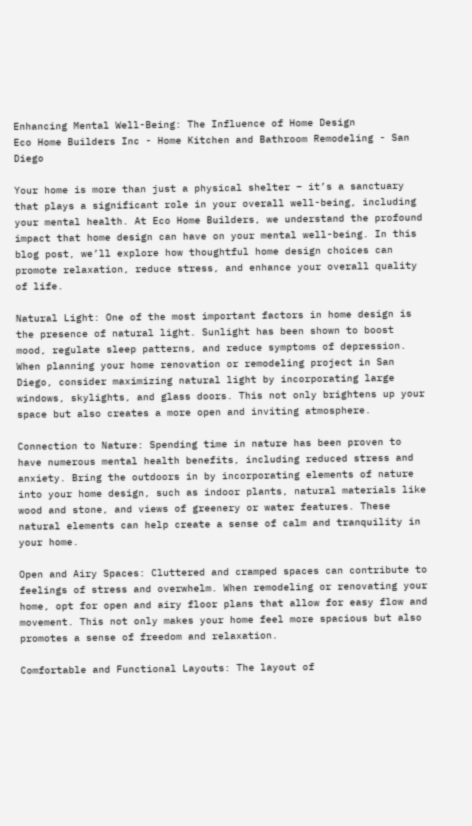Enhancing Mental Well-Being: The Influence of Home Design
Eco Home Builders Inc - Home Kitchen and Bathroom Remodeling - San Diego

Your home is more than just a physical shelter – it’s a sanctuary that plays a significant role in your overall well-being, including your mental health. At Eco Home Builders, we understand the profound impact that home design can have on your mental well-being. In this blog post, we’ll explore how thoughtful home design choices can promote relaxation, reduce stress, and enhance your overall quality of life.

Natural Light: One of the most important factors in home design is the presence of natural light. Sunlight has been shown to boost mood, regulate sleep patterns, and reduce symptoms of depression. When planning your home renovation or remodeling project in San Diego, consider maximizing natural light by incorporating large windows, skylights, and glass doors. This not only brightens up your space but also creates a more open and inviting atmosphere.

Connection to Nature: Spending time in nature has been proven to have numerous mental health benefits, including reduced stress and anxiety. Bring the outdoors in by incorporating elements of nature into your home design, such as indoor plants, natural materials like wood and stone, and views of greenery or water features. These natural elements can help create a sense of calm and tranquility in your home.

Open and Airy Spaces: Cluttered and cramped spaces can contribute to feelings of stress and overwhelm. When remodeling or renovating your home, opt for open and airy floor plans that allow for easy flow and movement. This not only makes your home feel more spacious but also promotes a sense of freedom and relaxation.

Comfortable and Functional Layouts: The layout of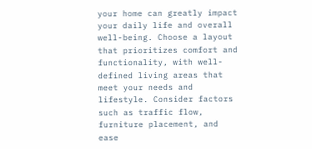your home can greatly impact your daily life and overall well-being. Choose a layout that prioritizes comfort and functionality, with well-defined living areas that meet your needs and lifestyle. Consider factors such as traffic flow, furniture placement, and ease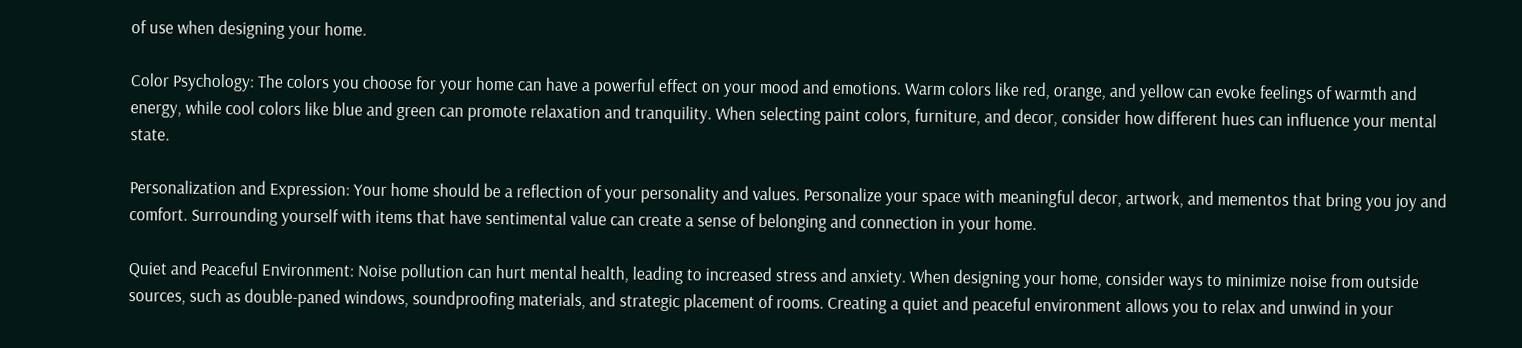of use when designing your home.

Color Psychology: The colors you choose for your home can have a powerful effect on your mood and emotions. Warm colors like red, orange, and yellow can evoke feelings of warmth and energy, while cool colors like blue and green can promote relaxation and tranquility. When selecting paint colors, furniture, and decor, consider how different hues can influence your mental state.

Personalization and Expression: Your home should be a reflection of your personality and values. Personalize your space with meaningful decor, artwork, and mementos that bring you joy and comfort. Surrounding yourself with items that have sentimental value can create a sense of belonging and connection in your home.

Quiet and Peaceful Environment: Noise pollution can hurt mental health, leading to increased stress and anxiety. When designing your home, consider ways to minimize noise from outside sources, such as double-paned windows, soundproofing materials, and strategic placement of rooms. Creating a quiet and peaceful environment allows you to relax and unwind in your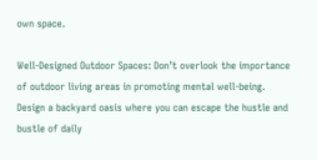own space.

Well-Designed Outdoor Spaces: Don’t overlook the importance of outdoor living areas in promoting mental well-being. Design a backyard oasis where you can escape the hustle and bustle of daily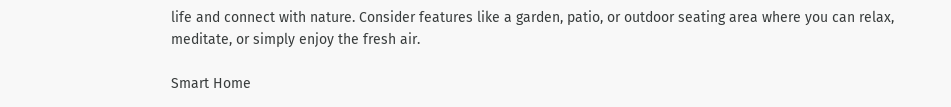life and connect with nature. Consider features like a garden, patio, or outdoor seating area where you can relax, meditate, or simply enjoy the fresh air.

Smart Home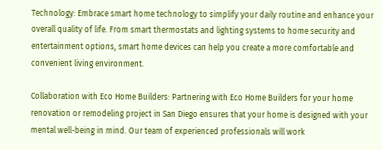Technology: Embrace smart home technology to simplify your daily routine and enhance your overall quality of life. From smart thermostats and lighting systems to home security and entertainment options, smart home devices can help you create a more comfortable and convenient living environment.

Collaboration with Eco Home Builders: Partnering with Eco Home Builders for your home renovation or remodeling project in San Diego ensures that your home is designed with your mental well-being in mind. Our team of experienced professionals will work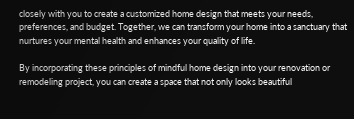closely with you to create a customized home design that meets your needs, preferences, and budget. Together, we can transform your home into a sanctuary that nurtures your mental health and enhances your quality of life.

By incorporating these principles of mindful home design into your renovation or remodeling project, you can create a space that not only looks beautiful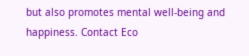but also promotes mental well-being and happiness. Contact Eco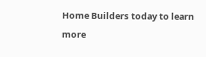Home Builders today to learn more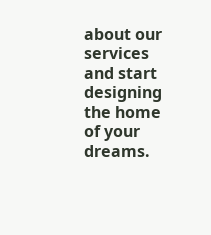about our services and start designing the home of your dreams.